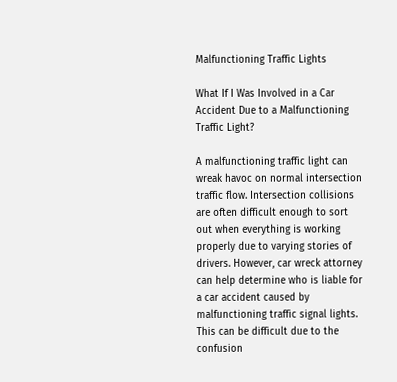Malfunctioning Traffic Lights

What If I Was Involved in a Car Accident Due to a Malfunctioning Traffic Light?

A malfunctioning traffic light can wreak havoc on normal intersection traffic flow. Intersection collisions are often difficult enough to sort out when everything is working properly due to varying stories of drivers. However, car wreck attorney can help determine who is liable for a car accident caused by malfunctioning traffic signal lights. This can be difficult due to the confusion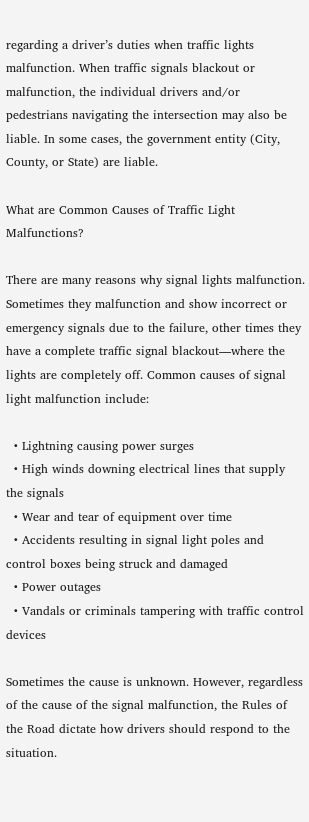regarding a driver’s duties when traffic lights malfunction. When traffic signals blackout or malfunction, the individual drivers and/or pedestrians navigating the intersection may also be liable. In some cases, the government entity (City, County, or State) are liable.

What are Common Causes of Traffic Light Malfunctions?

There are many reasons why signal lights malfunction. Sometimes they malfunction and show incorrect or emergency signals due to the failure, other times they have a complete traffic signal blackout—where the lights are completely off. Common causes of signal light malfunction include:

  • Lightning causing power surges
  • High winds downing electrical lines that supply the signals
  • Wear and tear of equipment over time
  • Accidents resulting in signal light poles and control boxes being struck and damaged
  • Power outages
  • Vandals or criminals tampering with traffic control devices

Sometimes the cause is unknown. However, regardless of the cause of the signal malfunction, the Rules of the Road dictate how drivers should respond to the situation.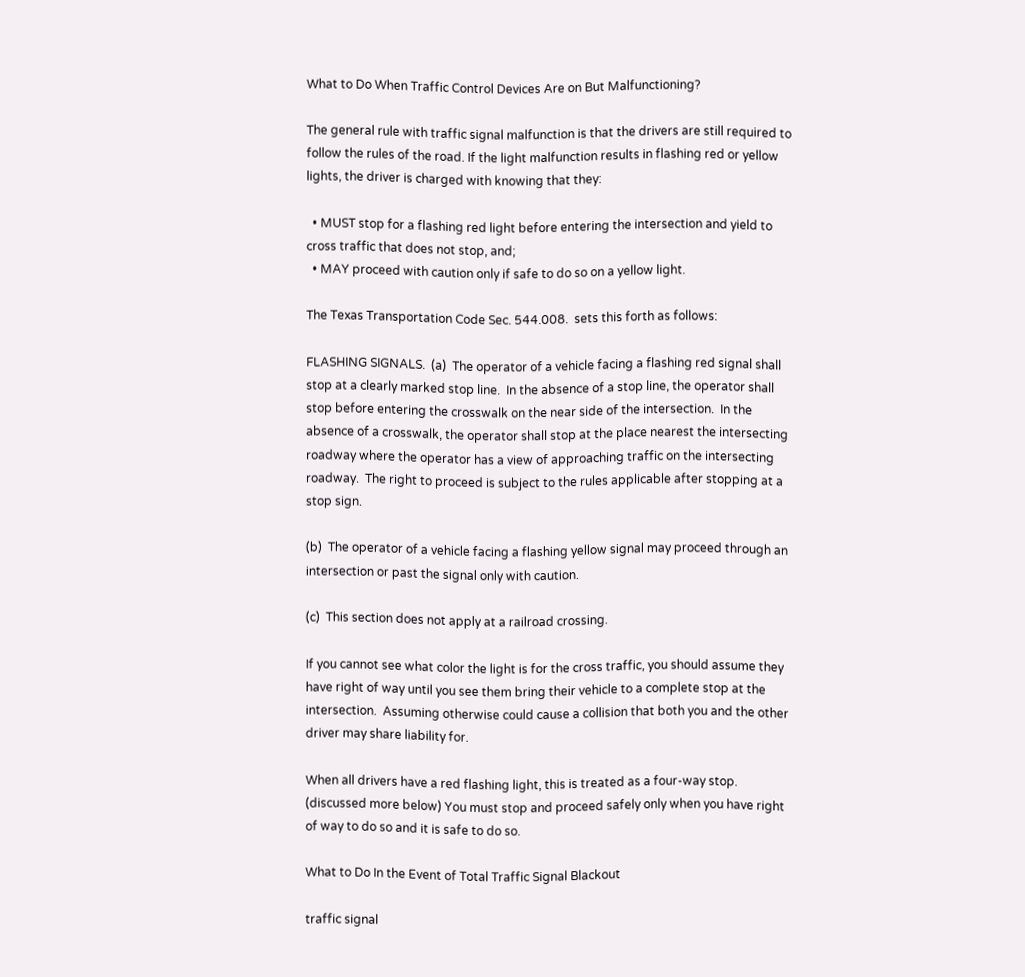What to Do When Traffic Control Devices Are on But Malfunctioning?

The general rule with traffic signal malfunction is that the drivers are still required to follow the rules of the road. If the light malfunction results in flashing red or yellow lights, the driver is charged with knowing that they:

  • MUST stop for a flashing red light before entering the intersection and yield to cross traffic that does not stop, and;
  • MAY proceed with caution only if safe to do so on a yellow light.

The Texas Transportation Code Sec. 544.008.  sets this forth as follows:

FLASHING SIGNALS.  (a)  The operator of a vehicle facing a flashing red signal shall stop at a clearly marked stop line.  In the absence of a stop line, the operator shall stop before entering the crosswalk on the near side of the intersection.  In the absence of a crosswalk, the operator shall stop at the place nearest the intersecting roadway where the operator has a view of approaching traffic on the intersecting roadway.  The right to proceed is subject to the rules applicable after stopping at a stop sign.

(b)  The operator of a vehicle facing a flashing yellow signal may proceed through an intersection or past the signal only with caution.

(c)  This section does not apply at a railroad crossing.

If you cannot see what color the light is for the cross traffic, you should assume they have right of way until you see them bring their vehicle to a complete stop at the intersection.  Assuming otherwise could cause a collision that both you and the other driver may share liability for.

When all drivers have a red flashing light, this is treated as a four-way stop. (discussed more below) You must stop and proceed safely only when you have right of way to do so and it is safe to do so.

What to Do In the Event of Total Traffic Signal Blackout

traffic signal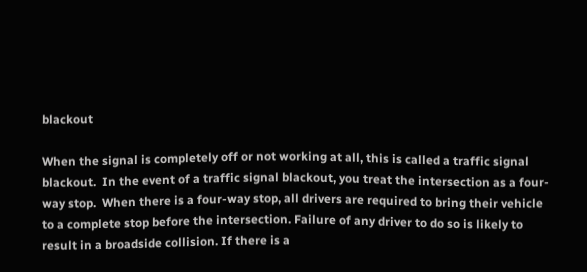blackout

When the signal is completely off or not working at all, this is called a traffic signal blackout.  In the event of a traffic signal blackout, you treat the intersection as a four-way stop.  When there is a four-way stop, all drivers are required to bring their vehicle to a complete stop before the intersection. Failure of any driver to do so is likely to result in a broadside collision. If there is a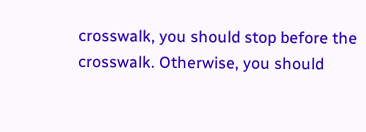crosswalk, you should stop before the crosswalk. Otherwise, you should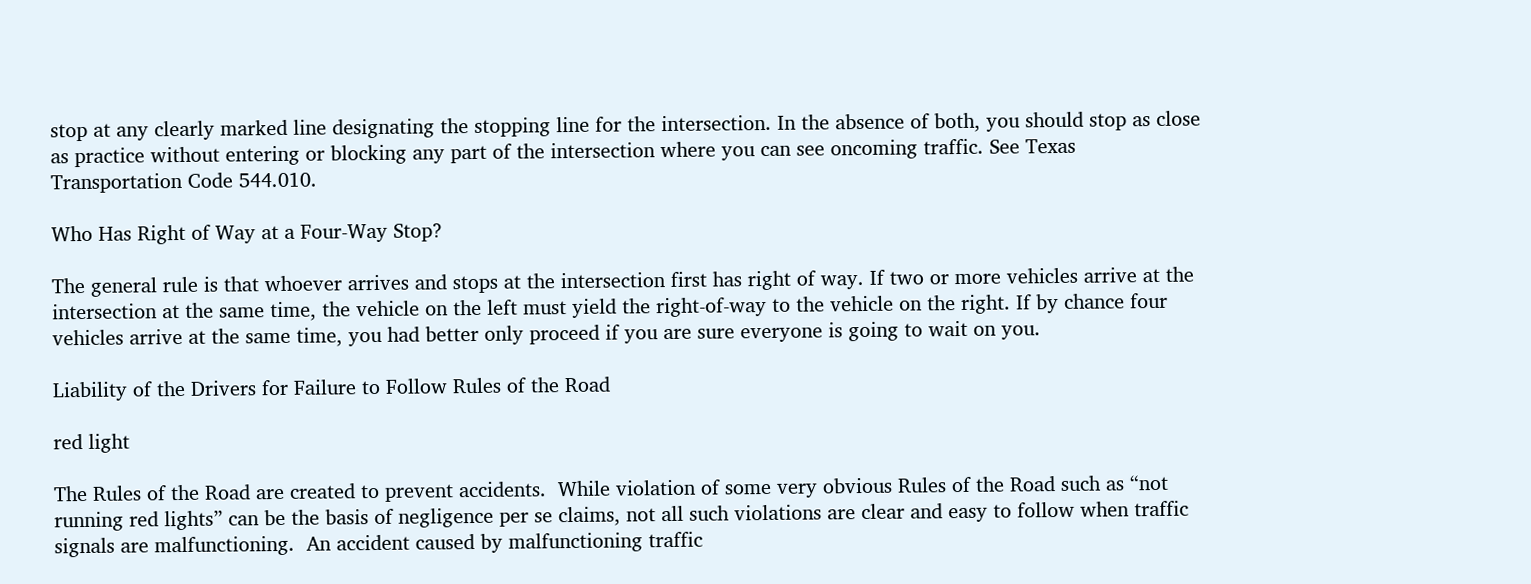stop at any clearly marked line designating the stopping line for the intersection. In the absence of both, you should stop as close as practice without entering or blocking any part of the intersection where you can see oncoming traffic. See Texas Transportation Code 544.010.

Who Has Right of Way at a Four-Way Stop?

The general rule is that whoever arrives and stops at the intersection first has right of way. If two or more vehicles arrive at the intersection at the same time, the vehicle on the left must yield the right-of-way to the vehicle on the right. If by chance four vehicles arrive at the same time, you had better only proceed if you are sure everyone is going to wait on you.

Liability of the Drivers for Failure to Follow Rules of the Road

red light

The Rules of the Road are created to prevent accidents.  While violation of some very obvious Rules of the Road such as “not running red lights” can be the basis of negligence per se claims, not all such violations are clear and easy to follow when traffic signals are malfunctioning.  An accident caused by malfunctioning traffic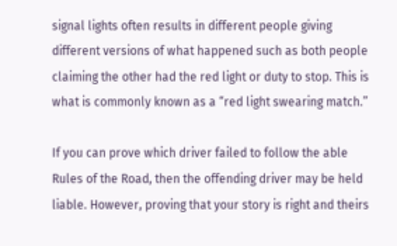signal lights often results in different people giving different versions of what happened such as both people claiming the other had the red light or duty to stop. This is what is commonly known as a “red light swearing match.”

If you can prove which driver failed to follow the able Rules of the Road, then the offending driver may be held liable. However, proving that your story is right and theirs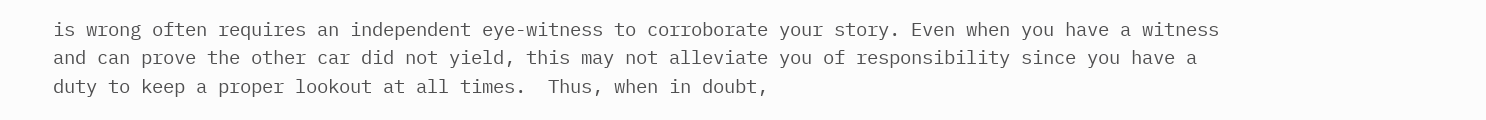is wrong often requires an independent eye-witness to corroborate your story. Even when you have a witness and can prove the other car did not yield, this may not alleviate you of responsibility since you have a duty to keep a proper lookout at all times.  Thus, when in doubt,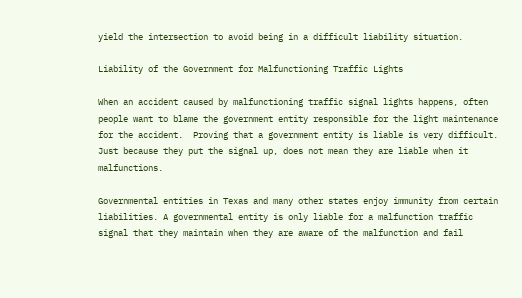yield the intersection to avoid being in a difficult liability situation.

Liability of the Government for Malfunctioning Traffic Lights

When an accident caused by malfunctioning traffic signal lights happens, often people want to blame the government entity responsible for the light maintenance for the accident.  Proving that a government entity is liable is very difficult. Just because they put the signal up, does not mean they are liable when it malfunctions.

Governmental entities in Texas and many other states enjoy immunity from certain liabilities. A governmental entity is only liable for a malfunction traffic signal that they maintain when they are aware of the malfunction and fail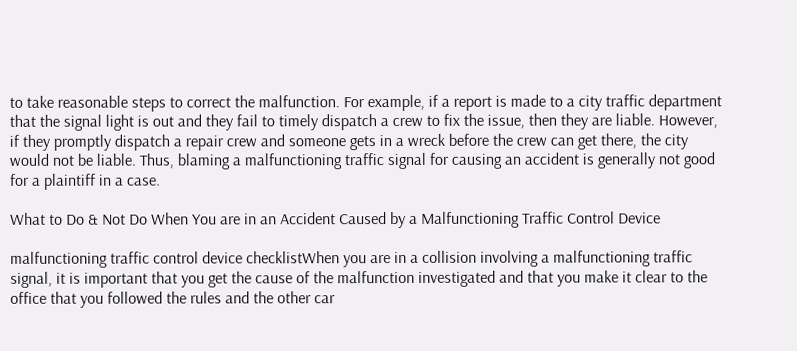to take reasonable steps to correct the malfunction. For example, if a report is made to a city traffic department that the signal light is out and they fail to timely dispatch a crew to fix the issue, then they are liable. However, if they promptly dispatch a repair crew and someone gets in a wreck before the crew can get there, the city would not be liable. Thus, blaming a malfunctioning traffic signal for causing an accident is generally not good for a plaintiff in a case.

What to Do & Not Do When You are in an Accident Caused by a Malfunctioning Traffic Control Device

malfunctioning traffic control device checklistWhen you are in a collision involving a malfunctioning traffic signal, it is important that you get the cause of the malfunction investigated and that you make it clear to the office that you followed the rules and the other car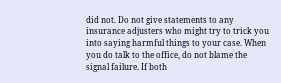did not. Do not give statements to any insurance adjusters who might try to trick you into saying harmful things to your case. When you do talk to the office, do not blame the signal failure. If both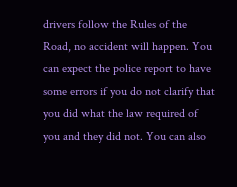drivers follow the Rules of the Road, no accident will happen. You can expect the police report to have some errors if you do not clarify that you did what the law required of you and they did not. You can also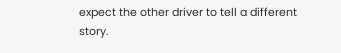expect the other driver to tell a different story.